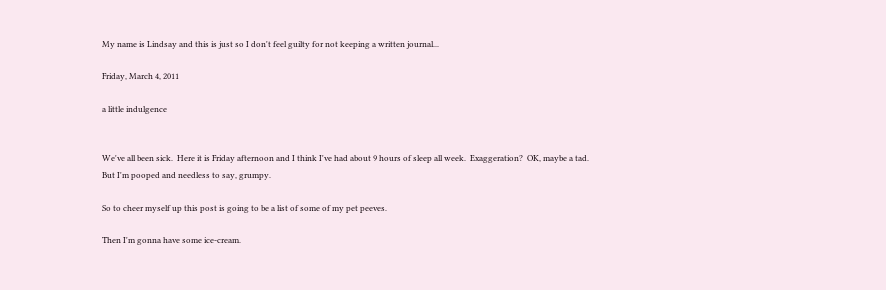My name is Lindsay and this is just so I don't feel guilty for not keeping a written journal...

Friday, March 4, 2011

a little indulgence


We've all been sick.  Here it is Friday afternoon and I think I've had about 9 hours of sleep all week.  Exaggeration?  OK, maybe a tad.  But I'm pooped and needless to say, grumpy.

So to cheer myself up this post is going to be a list of some of my pet peeves.

Then I'm gonna have some ice-cream.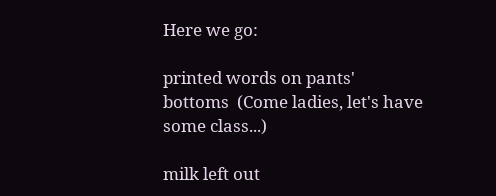Here we go:

printed words on pants' bottoms  (Come ladies, let's have some class...)

milk left out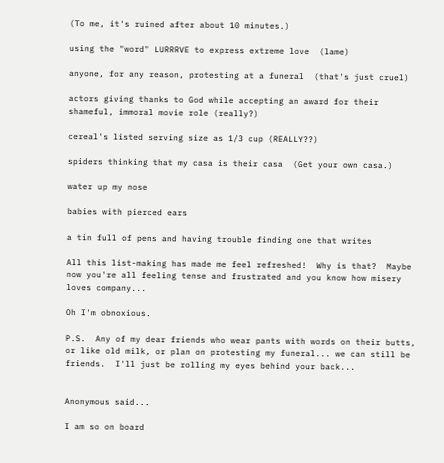(To me, it's ruined after about 10 minutes.)

using the "word" LURRRVE to express extreme love  (lame)

anyone, for any reason, protesting at a funeral  (that's just cruel)

actors giving thanks to God while accepting an award for their shameful, immoral movie role (really?)

cereal's listed serving size as 1/3 cup (REALLY??)

spiders thinking that my casa is their casa  (Get your own casa.)

water up my nose

babies with pierced ears

a tin full of pens and having trouble finding one that writes

All this list-making has made me feel refreshed!  Why is that?  Maybe now you're all feeling tense and frustrated and you know how misery loves company...

Oh I'm obnoxious.

P.S.  Any of my dear friends who wear pants with words on their butts, or like old milk, or plan on protesting my funeral... we can still be friends.  I'll just be rolling my eyes behind your back...


Anonymous said...

I am so on board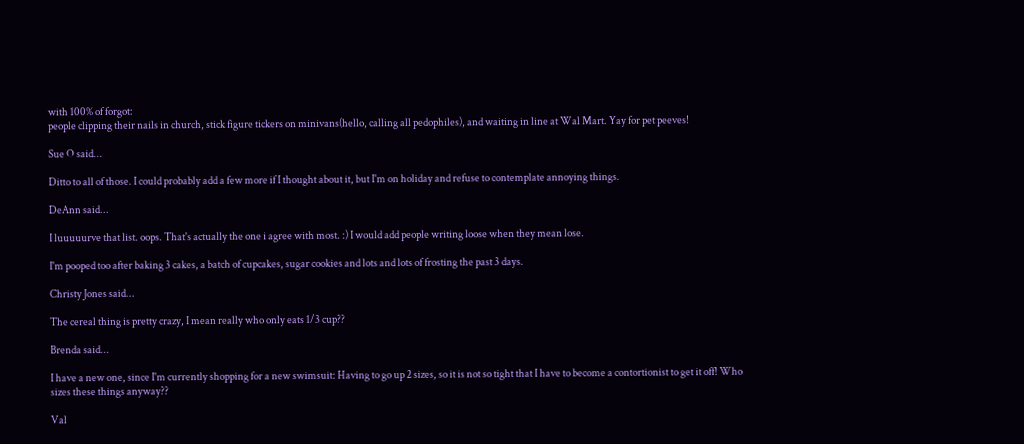with 100% of forgot:
people clipping their nails in church, stick figure tickers on minivans(hello, calling all pedophiles), and waiting in line at Wal Mart. Yay for pet peeves!

Sue O said...

Ditto to all of those. I could probably add a few more if I thought about it, but I'm on holiday and refuse to contemplate annoying things.

DeAnn said...

I luuuuurve that list. oops. That's actually the one i agree with most. :) I would add people writing loose when they mean lose.

I'm pooped too after baking 3 cakes, a batch of cupcakes, sugar cookies and lots and lots of frosting the past 3 days.

Christy Jones said...

The cereal thing is pretty crazy, I mean really who only eats 1/3 cup??

Brenda said...

I have a new one, since I'm currently shopping for a new swimsuit: Having to go up 2 sizes, so it is not so tight that I have to become a contortionist to get it off! Who sizes these things anyway??

Val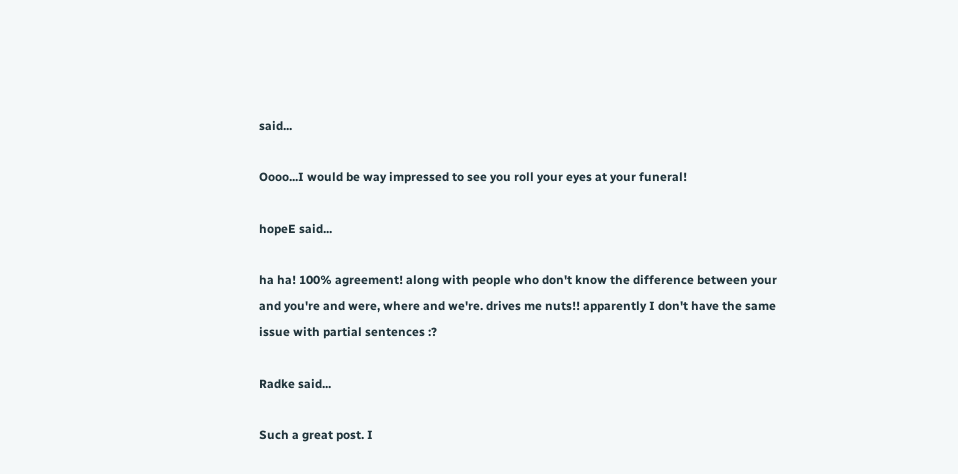said...

Oooo...I would be way impressed to see you roll your eyes at your funeral!

hopeE said...

ha ha! 100% agreement! along with people who don't know the difference between your and you're and were, where and we're. drives me nuts!! apparently I don't have the same issue with partial sentences :?

Radke said...

Such a great post. I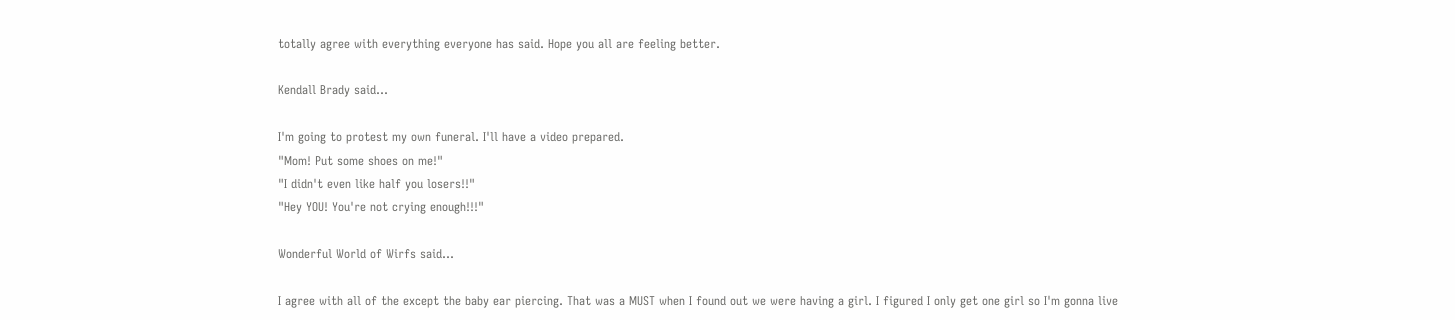totally agree with everything everyone has said. Hope you all are feeling better.

Kendall Brady said...

I'm going to protest my own funeral. I'll have a video prepared.
"Mom! Put some shoes on me!"
"I didn't even like half you losers!!"
"Hey YOU! You're not crying enough!!!"

Wonderful World of Wirfs said...

I agree with all of the except the baby ear piercing. That was a MUST when I found out we were having a girl. I figured I only get one girl so I'm gonna live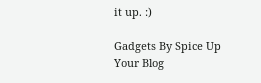it up. :)

Gadgets By Spice Up Your Blog